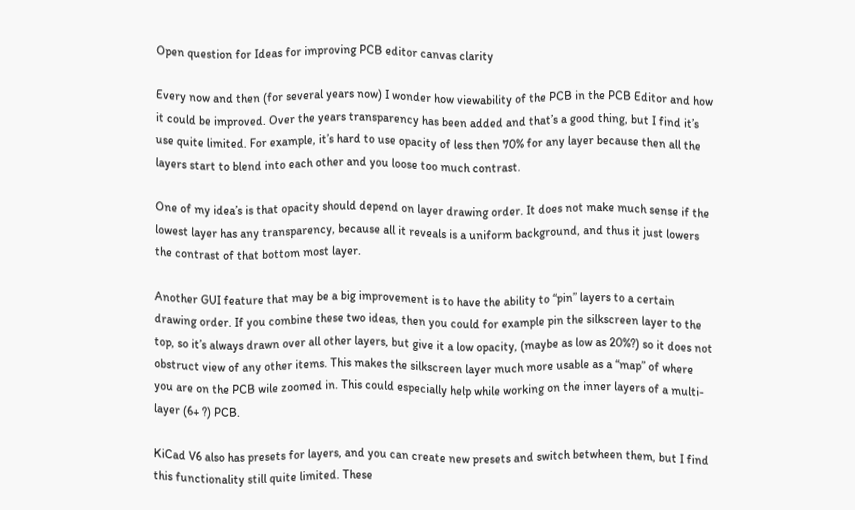Open question for Ideas for improving PCB editor canvas clarity

Every now and then (for several years now) I wonder how viewability of the PCB in the PCB Editor and how it could be improved. Over the years transparency has been added and that’s a good thing, but I find it’s use quite limited. For example, it’s hard to use opacity of less then 70% for any layer because then all the layers start to blend into each other and you loose too much contrast.

One of my idea’s is that opacity should depend on layer drawing order. It does not make much sense if the lowest layer has any transparency, because all it reveals is a uniform background, and thus it just lowers the contrast of that bottom most layer.

Another GUI feature that may be a big improvement is to have the ability to “pin” layers to a certain drawing order. If you combine these two ideas, then you could for example pin the silkscreen layer to the top, so it’s always drawn over all other layers, but give it a low opacity, (maybe as low as 20%?) so it does not obstruct view of any other items. This makes the silkscreen layer much more usable as a “map” of where you are on the PCB wile zoomed in. This could especially help while working on the inner layers of a multi-layer (6+ ?) PCB.

KiCad V6 also has presets for layers, and you can create new presets and switch betwheen them, but I find this functionality still quite limited. These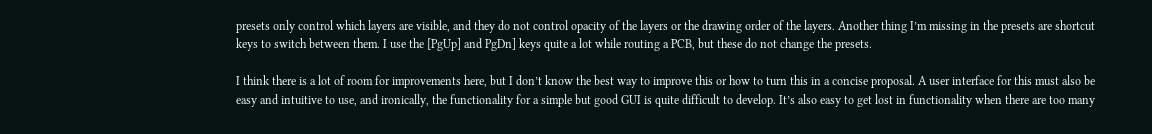presets only control which layers are visible, and they do not control opacity of the layers or the drawing order of the layers. Another thing I’m missing in the presets are shortcut keys to switch between them. I use the [PgUp] and PgDn] keys quite a lot while routing a PCB, but these do not change the presets.

I think there is a lot of room for improvements here, but I don’t know the best way to improve this or how to turn this in a concise proposal. A user interface for this must also be easy and intuitive to use, and ironically, the functionality for a simple but good GUI is quite difficult to develop. It’s also easy to get lost in functionality when there are too many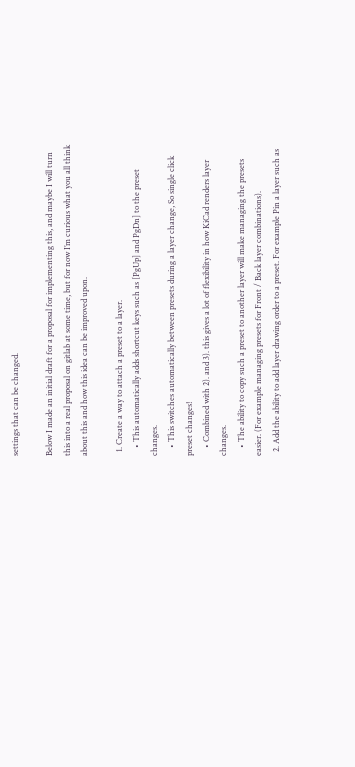settings that can be changed.

Below I made an initial draft for a proposal for implementing this, and maybe I will turn this into a real proposal on gitlab at some time, but for now I’m curious what you all think about this and how this idea can be improved upon.

  1. Create a way to attach a preset to a layer.
    • This automatically adds shortcut keys such as [PgUp] and PgDn] to the preset changes.
    • This switches automatically between presets during a layer change, So single click preset changes!
    • Combined with 2). and 3). this gives a lot of flexibility in how KiCad renders layer changes.
    • The ability to copy such a preset to another layer will make managing the presets easier. (For example managing presets for Front / Back layer combinations).
  2. Add the ability to add layer drawing order to a preset. For example Pin a layer such as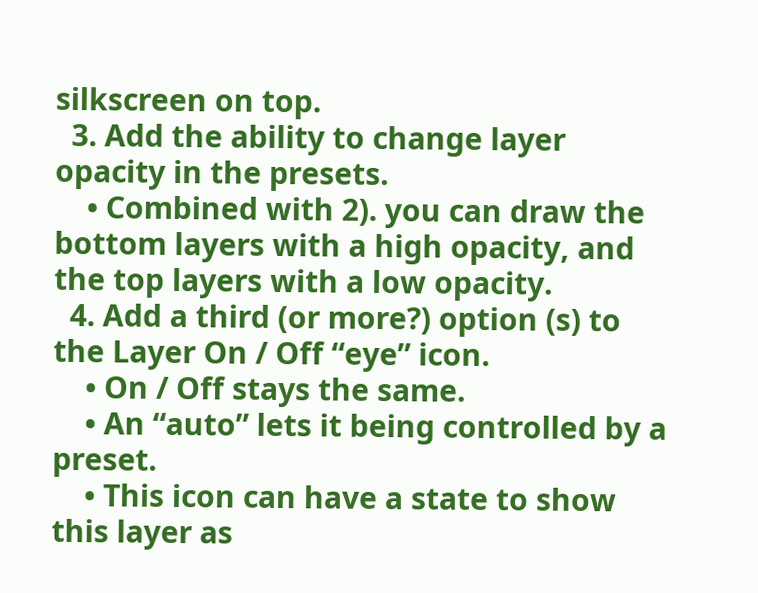silkscreen on top.
  3. Add the ability to change layer opacity in the presets.
    • Combined with 2). you can draw the bottom layers with a high opacity, and the top layers with a low opacity.
  4. Add a third (or more?) option (s) to the Layer On / Off “eye” icon.
    • On / Off stays the same.
    • An “auto” lets it being controlled by a preset.
    • This icon can have a state to show this layer as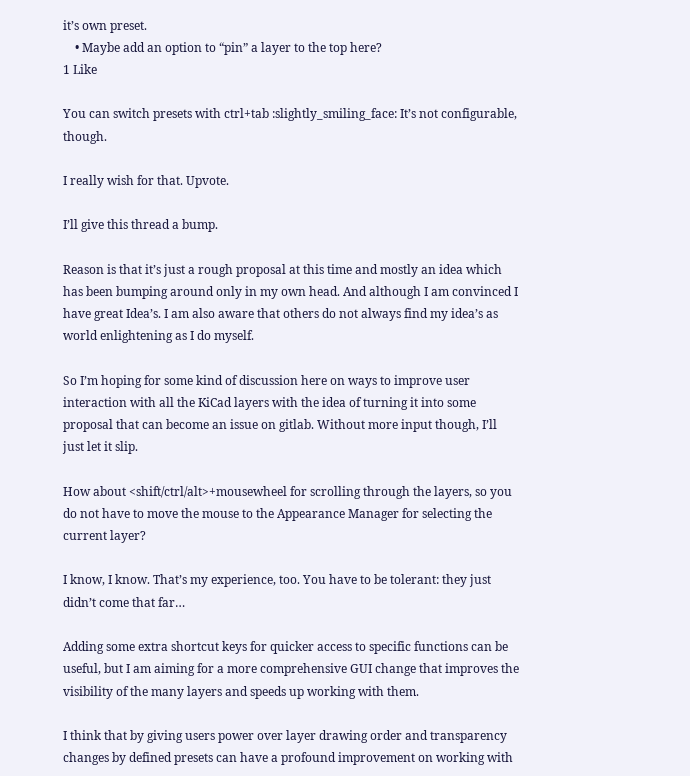it’s own preset.
    • Maybe add an option to “pin” a layer to the top here?
1 Like

You can switch presets with ctrl+tab :slightly_smiling_face: It’s not configurable, though.

I really wish for that. Upvote.

I’ll give this thread a bump.

Reason is that it’s just a rough proposal at this time and mostly an idea which has been bumping around only in my own head. And although I am convinced I have great Idea’s. I am also aware that others do not always find my idea’s as world enlightening as I do myself.

So I’m hoping for some kind of discussion here on ways to improve user interaction with all the KiCad layers with the idea of turning it into some proposal that can become an issue on gitlab. Without more input though, I’ll just let it slip.

How about <shift/ctrl/alt>+mousewheel for scrolling through the layers, so you do not have to move the mouse to the Appearance Manager for selecting the current layer?

I know, I know. That’s my experience, too. You have to be tolerant: they just didn’t come that far…

Adding some extra shortcut keys for quicker access to specific functions can be useful, but I am aiming for a more comprehensive GUI change that improves the visibility of the many layers and speeds up working with them.

I think that by giving users power over layer drawing order and transparency changes by defined presets can have a profound improvement on working with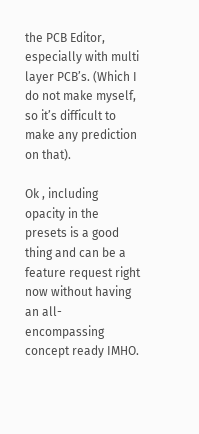the PCB Editor, especially with multi layer PCB’s. (Which I do not make myself, so it’s difficult to make any prediction on that).

Ok , including opacity in the presets is a good thing and can be a feature request right now without having an all-encompassing concept ready IMHO.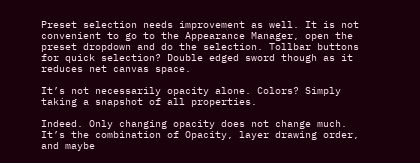Preset selection needs improvement as well. It is not convenient to go to the Appearance Manager, open the preset dropdown and do the selection. Tollbar buttons for quick selection? Double edged sword though as it reduces net canvas space.

It’s not necessarily opacity alone. Colors? Simply taking a snapshot of all properties.

Indeed. Only changing opacity does not change much. It’s the combination of Opacity, layer drawing order, and maybe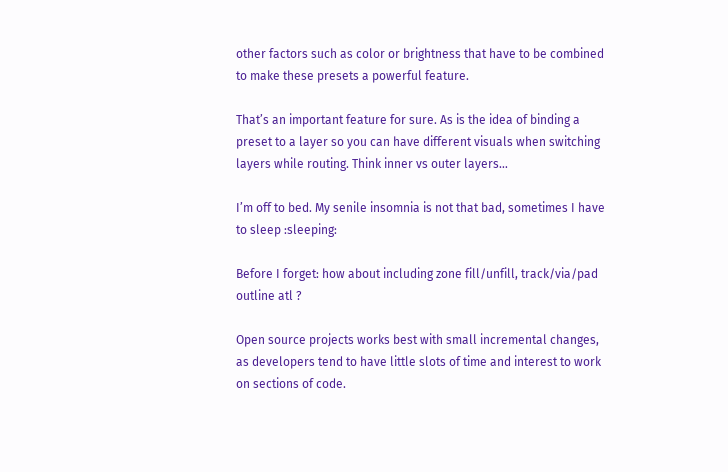other factors such as color or brightness that have to be combined to make these presets a powerful feature.

That’s an important feature for sure. As is the idea of binding a preset to a layer so you can have different visuals when switching layers while routing. Think inner vs outer layers…

I’m off to bed. My senile insomnia is not that bad, sometimes I have to sleep :sleeping:

Before I forget: how about including zone fill/unfill, track/via/pad outline atl ?

Open source projects works best with small incremental changes, as developers tend to have little slots of time and interest to work on sections of code.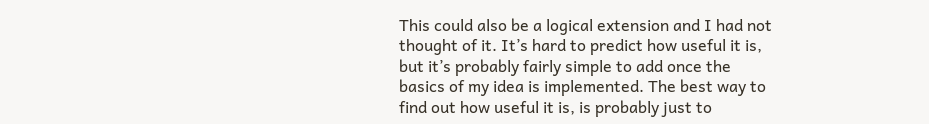This could also be a logical extension and I had not thought of it. It’s hard to predict how useful it is, but it’s probably fairly simple to add once the basics of my idea is implemented. The best way to find out how useful it is, is probably just to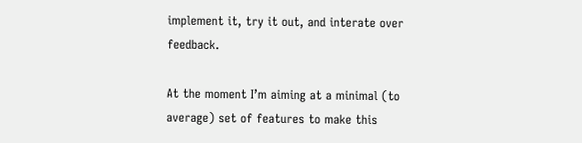implement it, try it out, and interate over feedback.

At the moment I’m aiming at a minimal (to average) set of features to make this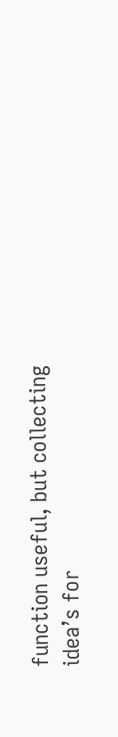function useful, but collecting idea’s for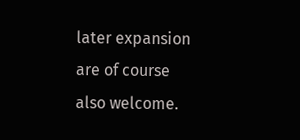later expansion are of course also welcome.